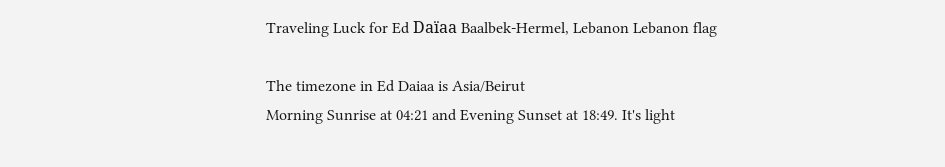Traveling Luck for Ed Daïaa Baalbek-Hermel, Lebanon Lebanon flag

The timezone in Ed Daiaa is Asia/Beirut
Morning Sunrise at 04:21 and Evening Sunset at 18:49. It's light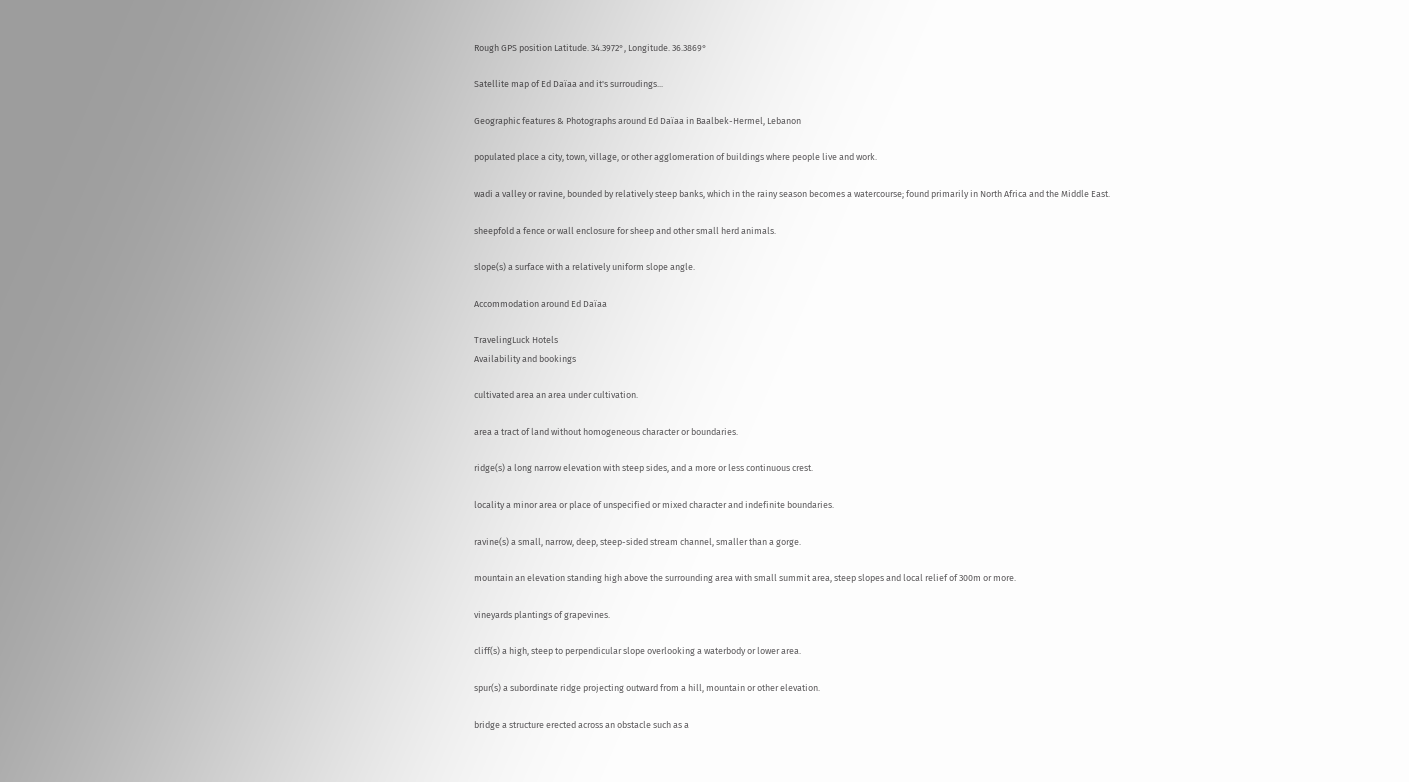Rough GPS position Latitude. 34.3972°, Longitude. 36.3869°

Satellite map of Ed Daïaa and it's surroudings...

Geographic features & Photographs around Ed Daïaa in Baalbek-Hermel, Lebanon

populated place a city, town, village, or other agglomeration of buildings where people live and work.

wadi a valley or ravine, bounded by relatively steep banks, which in the rainy season becomes a watercourse; found primarily in North Africa and the Middle East.

sheepfold a fence or wall enclosure for sheep and other small herd animals.

slope(s) a surface with a relatively uniform slope angle.

Accommodation around Ed Daïaa

TravelingLuck Hotels
Availability and bookings

cultivated area an area under cultivation.

area a tract of land without homogeneous character or boundaries.

ridge(s) a long narrow elevation with steep sides, and a more or less continuous crest.

locality a minor area or place of unspecified or mixed character and indefinite boundaries.

ravine(s) a small, narrow, deep, steep-sided stream channel, smaller than a gorge.

mountain an elevation standing high above the surrounding area with small summit area, steep slopes and local relief of 300m or more.

vineyards plantings of grapevines.

cliff(s) a high, steep to perpendicular slope overlooking a waterbody or lower area.

spur(s) a subordinate ridge projecting outward from a hill, mountain or other elevation.

bridge a structure erected across an obstacle such as a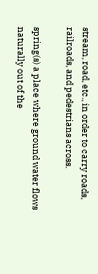stream, road, etc., in order to carry roads, railroads, and pedestrians across.

spring(s) a place where ground water flows naturally out of the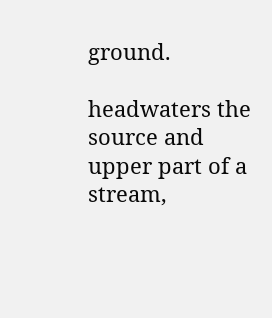ground.

headwaters the source and upper part of a stream,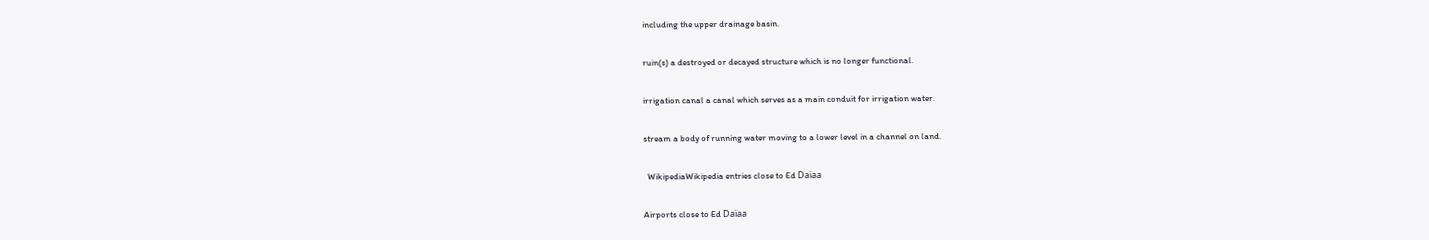including the upper drainage basin.

ruin(s) a destroyed or decayed structure which is no longer functional.

irrigation canal a canal which serves as a main conduit for irrigation water.

stream a body of running water moving to a lower level in a channel on land.

  WikipediaWikipedia entries close to Ed Daïaa

Airports close to Ed Daïaa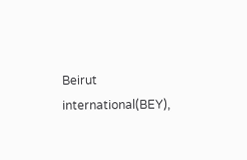Beirut international(BEY),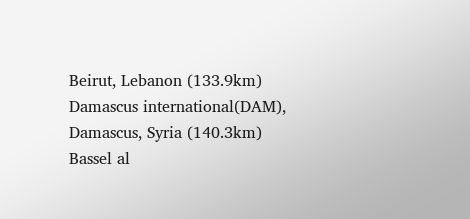Beirut, Lebanon (133.9km)
Damascus international(DAM), Damascus, Syria (140.3km)
Bassel al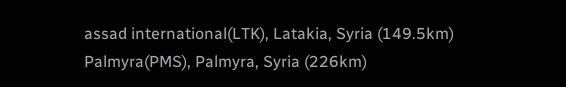assad international(LTK), Latakia, Syria (149.5km)
Palmyra(PMS), Palmyra, Syria (226km)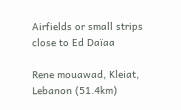Airfields or small strips close to Ed Daïaa

Rene mouawad, Kleiat, Lebanon (51.4km)